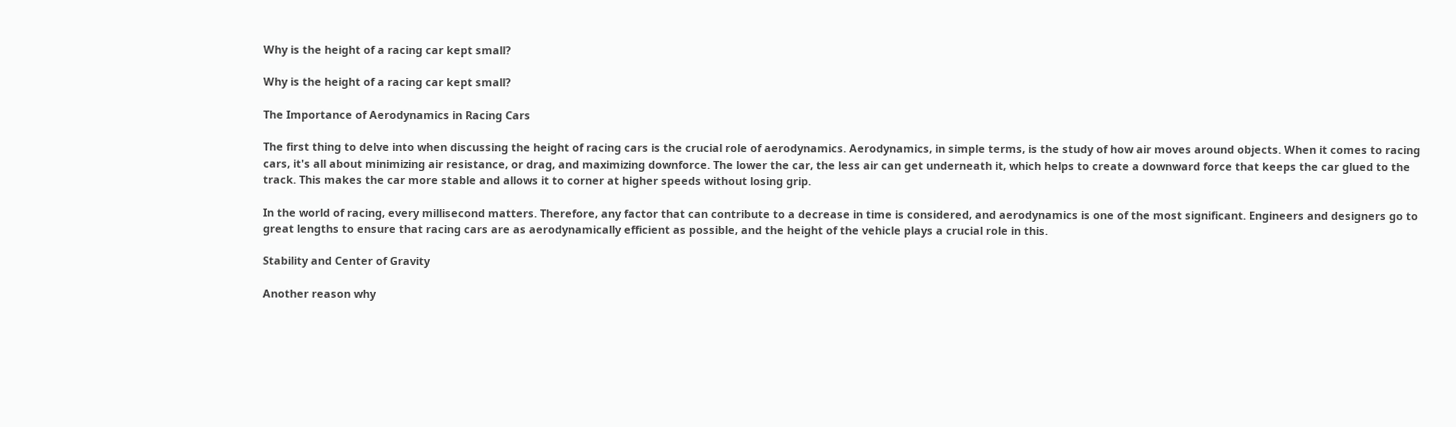Why is the height of a racing car kept small?

Why is the height of a racing car kept small?

The Importance of Aerodynamics in Racing Cars

The first thing to delve into when discussing the height of racing cars is the crucial role of aerodynamics. Aerodynamics, in simple terms, is the study of how air moves around objects. When it comes to racing cars, it's all about minimizing air resistance, or drag, and maximizing downforce. The lower the car, the less air can get underneath it, which helps to create a downward force that keeps the car glued to the track. This makes the car more stable and allows it to corner at higher speeds without losing grip.

In the world of racing, every millisecond matters. Therefore, any factor that can contribute to a decrease in time is considered, and aerodynamics is one of the most significant. Engineers and designers go to great lengths to ensure that racing cars are as aerodynamically efficient as possible, and the height of the vehicle plays a crucial role in this.

Stability and Center of Gravity

Another reason why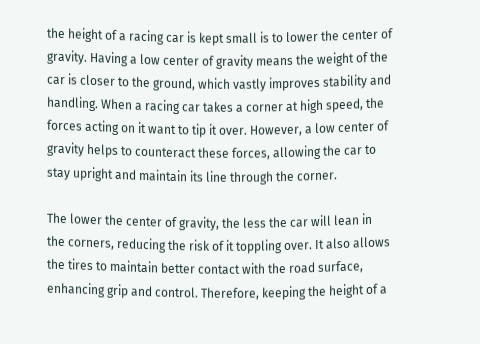the height of a racing car is kept small is to lower the center of gravity. Having a low center of gravity means the weight of the car is closer to the ground, which vastly improves stability and handling. When a racing car takes a corner at high speed, the forces acting on it want to tip it over. However, a low center of gravity helps to counteract these forces, allowing the car to stay upright and maintain its line through the corner.

The lower the center of gravity, the less the car will lean in the corners, reducing the risk of it toppling over. It also allows the tires to maintain better contact with the road surface, enhancing grip and control. Therefore, keeping the height of a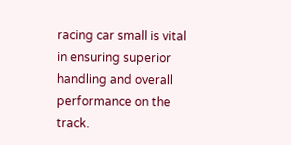racing car small is vital in ensuring superior handling and overall performance on the track.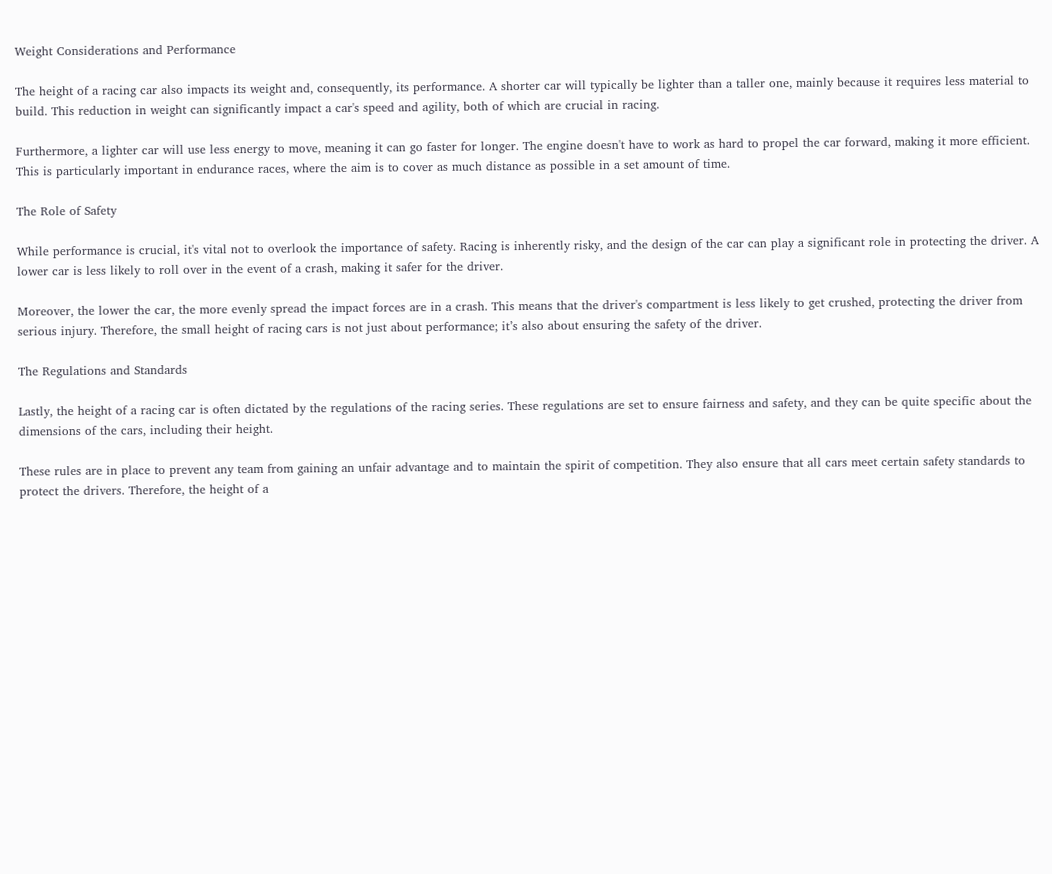Weight Considerations and Performance

The height of a racing car also impacts its weight and, consequently, its performance. A shorter car will typically be lighter than a taller one, mainly because it requires less material to build. This reduction in weight can significantly impact a car's speed and agility, both of which are crucial in racing.

Furthermore, a lighter car will use less energy to move, meaning it can go faster for longer. The engine doesn't have to work as hard to propel the car forward, making it more efficient. This is particularly important in endurance races, where the aim is to cover as much distance as possible in a set amount of time.

The Role of Safety

While performance is crucial, it's vital not to overlook the importance of safety. Racing is inherently risky, and the design of the car can play a significant role in protecting the driver. A lower car is less likely to roll over in the event of a crash, making it safer for the driver.

Moreover, the lower the car, the more evenly spread the impact forces are in a crash. This means that the driver's compartment is less likely to get crushed, protecting the driver from serious injury. Therefore, the small height of racing cars is not just about performance; it’s also about ensuring the safety of the driver.

The Regulations and Standards

Lastly, the height of a racing car is often dictated by the regulations of the racing series. These regulations are set to ensure fairness and safety, and they can be quite specific about the dimensions of the cars, including their height.

These rules are in place to prevent any team from gaining an unfair advantage and to maintain the spirit of competition. They also ensure that all cars meet certain safety standards to protect the drivers. Therefore, the height of a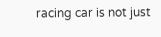racing car is not just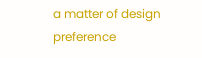a matter of design preference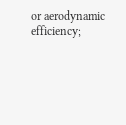or aerodynamic efficiency;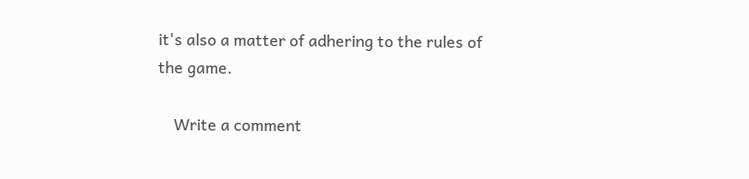it's also a matter of adhering to the rules of the game.

    Write a comment